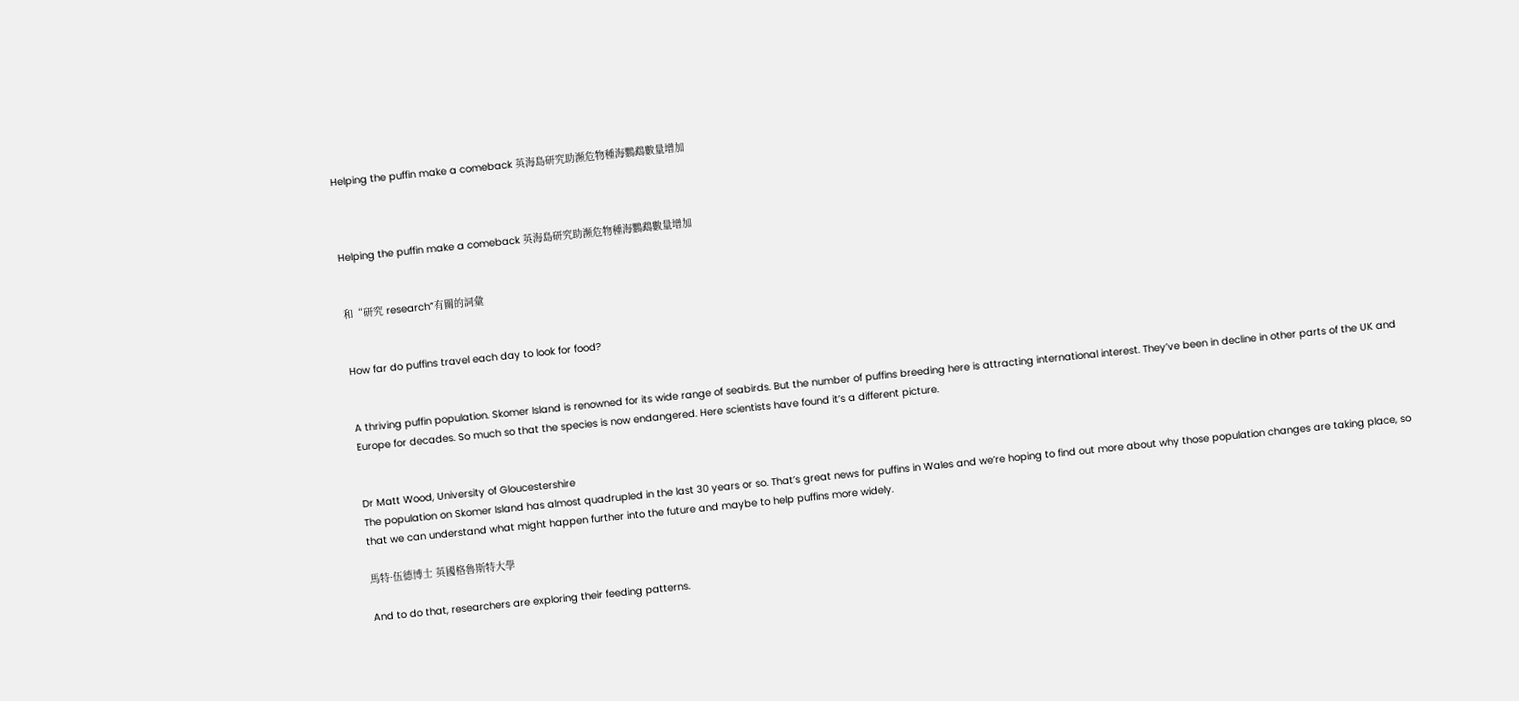Helping the puffin make a comeback 英海島研究助瀕危物種海鸚鵡數量增加



Helping the puffin make a comeback 英海島研究助瀕危物種海鸚鵡數量增加


和“研究 research”有關的詞彙


How far do puffins travel each day to look for food?


A thriving puffin population. Skomer Island is renowned for its wide range of seabirds. But the number of puffins breeding here is attracting international interest. They’ve been in decline in other parts of the UK and Europe for decades. So much so that the species is now endangered. Here scientists have found it’s a different picture.


Dr Matt Wood, University of Gloucestershire
The population on Skomer Island has almost quadrupled in the last 30 years or so. That’s great news for puffins in Wales and we’re hoping to find out more about why those population changes are taking place, so that we can understand what might happen further into the future and maybe to help puffins more widely.

馬特·伍德博士 英國格魯斯特大學

And to do that, researchers are exploring their feeding patterns.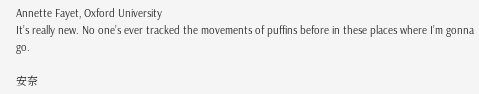Annette Fayet, Oxford University
It’s really new. No one’s ever tracked the movements of puffins before in these places where I’m gonna go.

安奈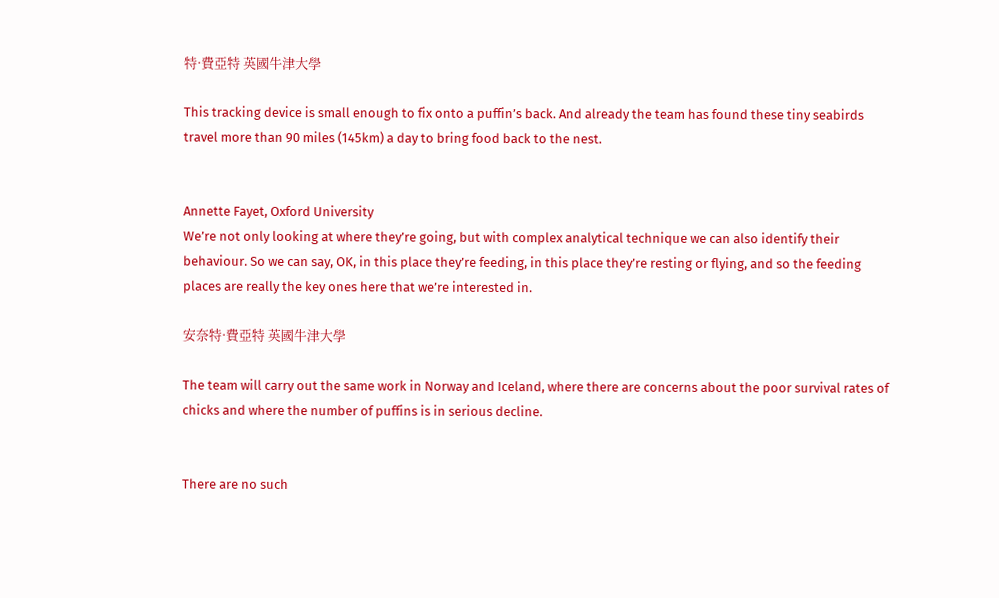特·費亞特 英國牛津大學

This tracking device is small enough to fix onto a puffin’s back. And already the team has found these tiny seabirds travel more than 90 miles (145km) a day to bring food back to the nest.


Annette Fayet, Oxford University
We’re not only looking at where they’re going, but with complex analytical technique we can also identify their behaviour. So we can say, OK, in this place they’re feeding, in this place they’re resting or flying, and so the feeding places are really the key ones here that we’re interested in.

安奈特·費亞特 英國牛津大學

The team will carry out the same work in Norway and Iceland, where there are concerns about the poor survival rates of chicks and where the number of puffins is in serious decline.


There are no such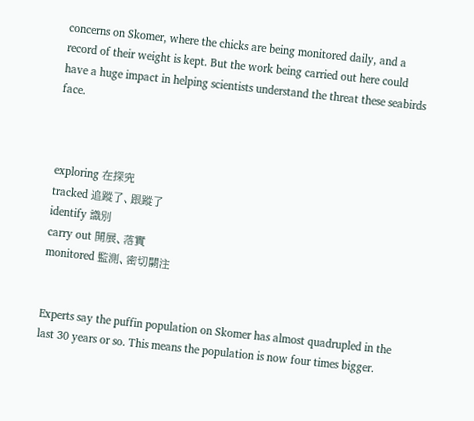concerns on Skomer, where the chicks are being monitored daily, and a record of their weight is kept. But the work being carried out here could have a huge impact in helping scientists understand the threat these seabirds face.



exploring 在探究
tracked 追蹤了、跟蹤了
identify 識別
carry out 開展、落實
monitored 監測、密切關注


Experts say the puffin population on Skomer has almost quadrupled in the last 30 years or so. This means the population is now four times bigger.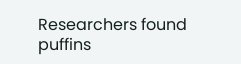Researchers found puffins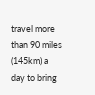travel more than 90 miles (145km) a day to bring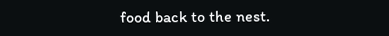food back to the nest.